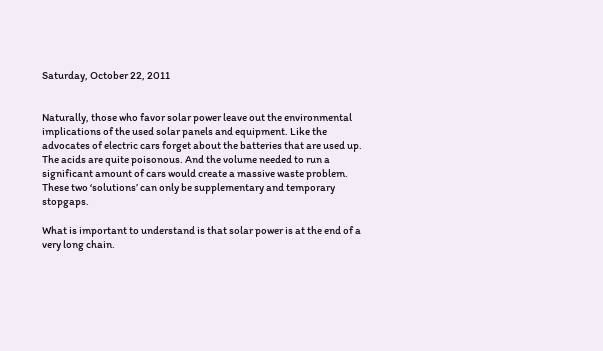Saturday, October 22, 2011


Naturally, those who favor solar power leave out the environmental implications of the used solar panels and equipment. Like the advocates of electric cars forget about the batteries that are used up. The acids are quite poisonous. And the volume needed to run a significant amount of cars would create a massive waste problem. These two ‘solutions’ can only be supplementary and temporary stopgaps.

What is important to understand is that solar power is at the end of a very long chain.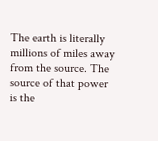The earth is literally millions of miles away from the source. The source of that power is the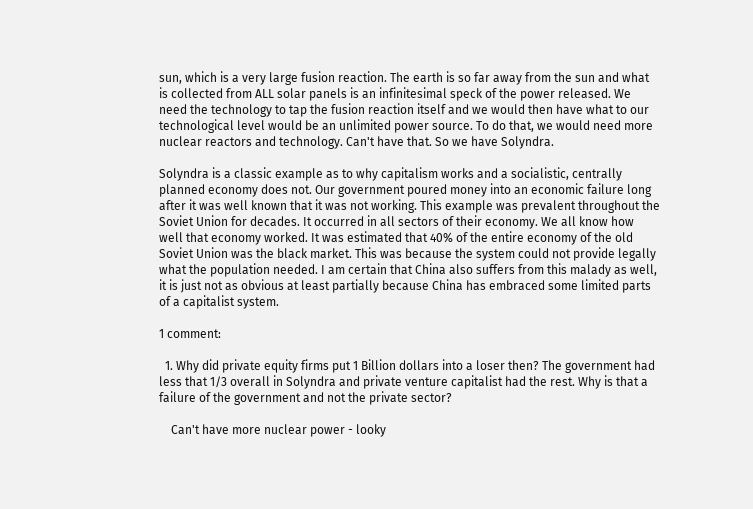sun, which is a very large fusion reaction. The earth is so far away from the sun and what is collected from ALL solar panels is an infinitesimal speck of the power released. We need the technology to tap the fusion reaction itself and we would then have what to our technological level would be an unlimited power source. To do that, we would need more nuclear reactors and technology. Can't have that. So we have Solyndra.

Solyndra is a classic example as to why capitalism works and a socialistic, centrally planned economy does not. Our government poured money into an economic failure long after it was well known that it was not working. This example was prevalent throughout the Soviet Union for decades. It occurred in all sectors of their economy. We all know how well that economy worked. It was estimated that 40% of the entire economy of the old Soviet Union was the black market. This was because the system could not provide legally what the population needed. I am certain that China also suffers from this malady as well, it is just not as obvious at least partially because China has embraced some limited parts of a capitalist system.

1 comment:

  1. Why did private equity firms put 1 Billion dollars into a loser then? The government had less that 1/3 overall in Solyndra and private venture capitalist had the rest. Why is that a failure of the government and not the private sector?

    Can't have more nuclear power - looky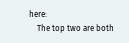here:
    The top two are both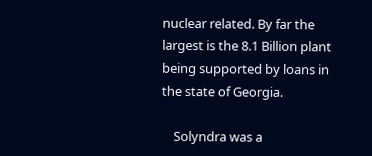nuclear related. By far the largest is the 8.1 Billion plant being supported by loans in the state of Georgia.

    Solyndra was a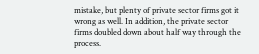mistake, but plenty of private sector firms got it wrong as well. In addition, the private sector firms doubled down about half way through the process.